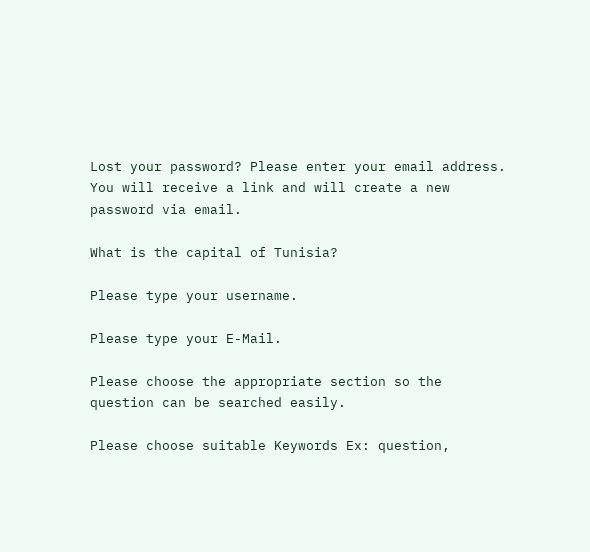Lost your password? Please enter your email address. You will receive a link and will create a new password via email.

What is the capital of Tunisia?

Please type your username.

Please type your E-Mail.

Please choose the appropriate section so the question can be searched easily.

Please choose suitable Keywords Ex: question,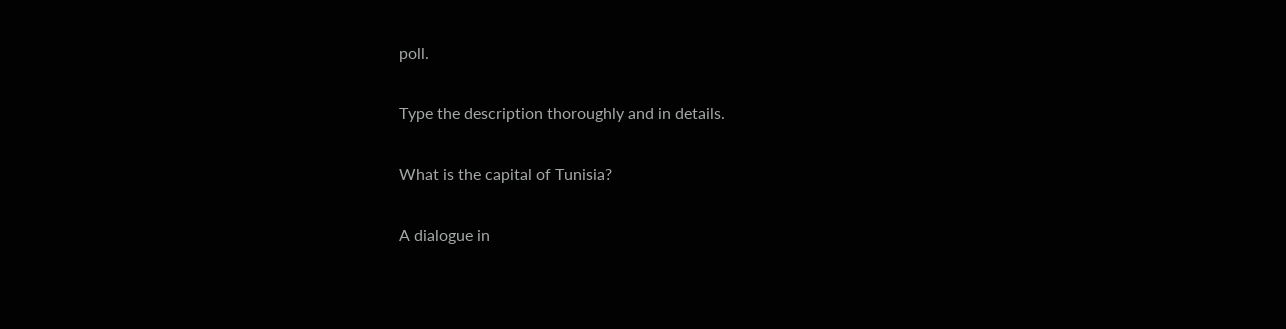poll.

Type the description thoroughly and in details.

What is the capital of Tunisia?

A dialogue in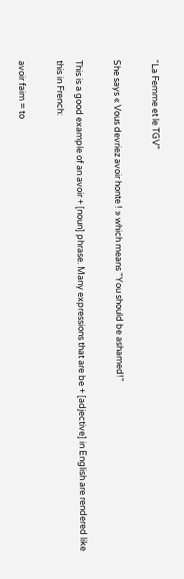“La Femme et le TGV”

She says « Vous devriez avoir honte ! » which means "You should be ashamed!"

This is a good example of an avoir + [noun] phrase. Many expressions that are be + [adjective] in English are rendered like this in French:

avoir faim = to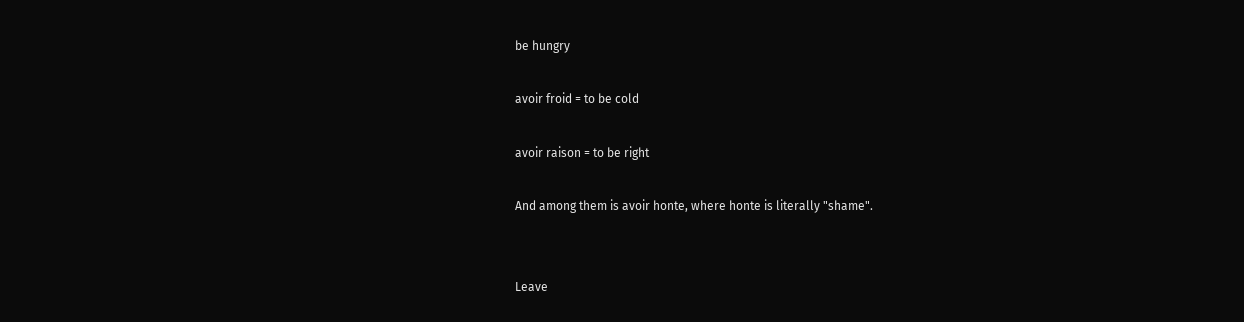be hungry

avoir froid = to be cold

avoir raison = to be right

And among them is avoir honte, where honte is literally "shame".


Leave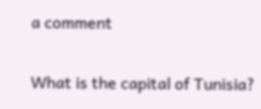a comment

What is the capital of Tunisia?